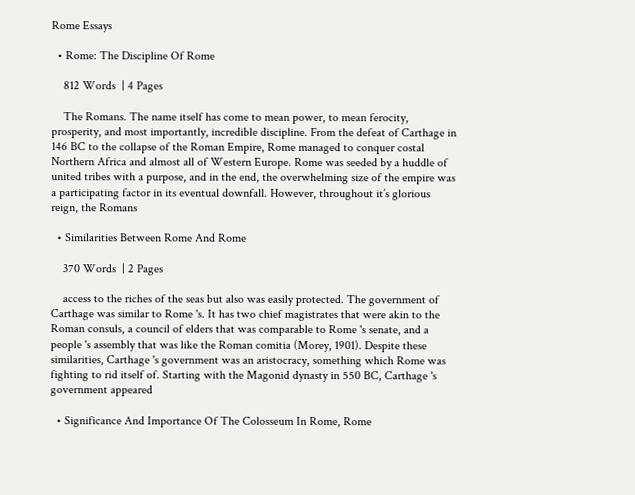Rome Essays

  • Rome: The Discipline Of Rome

    812 Words  | 4 Pages

    The Romans. The name itself has come to mean power, to mean ferocity, prosperity, and most importantly, incredible discipline. From the defeat of Carthage in 146 BC to the collapse of the Roman Empire, Rome managed to conquer costal Northern Africa and almost all of Western Europe. Rome was seeded by a huddle of united tribes with a purpose, and in the end, the overwhelming size of the empire was a participating factor in its eventual downfall. However, throughout it’s glorious reign, the Romans

  • Similarities Between Rome And Rome

    370 Words  | 2 Pages

    access to the riches of the seas but also was easily protected. The government of Carthage was similar to Rome 's. It has two chief magistrates that were akin to the Roman consuls, a council of elders that was comparable to Rome 's senate, and a people 's assembly that was like the Roman comitia (Morey, 1901). Despite these similarities, Carthage 's government was an aristocracy, something which Rome was fighting to rid itself of. Starting with the Magonid dynasty in 550 BC, Carthage 's government appeared

  • Significance And Importance Of The Colosseum In Rome, Rome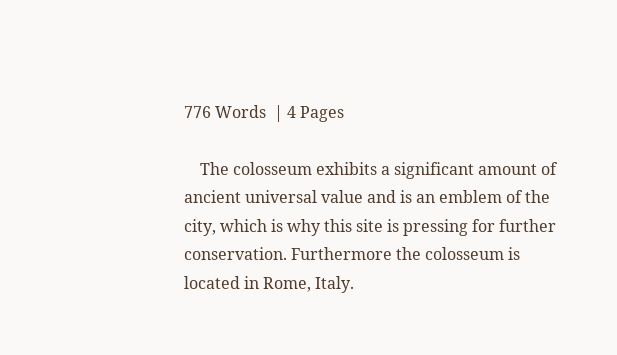776 Words  | 4 Pages

    The colosseum exhibits a significant amount of ancient universal value and is an emblem of the city, which is why this site is pressing for further conservation. Furthermore the colosseum is located in Rome, Italy.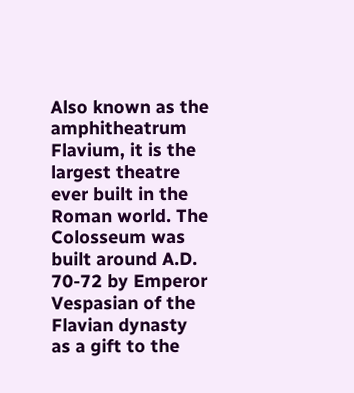Also known as the amphitheatrum Flavium, it is the largest theatre ever built in the Roman world. The Colosseum was built around A.D. 70-72 by Emperor Vespasian of the Flavian dynasty as a gift to the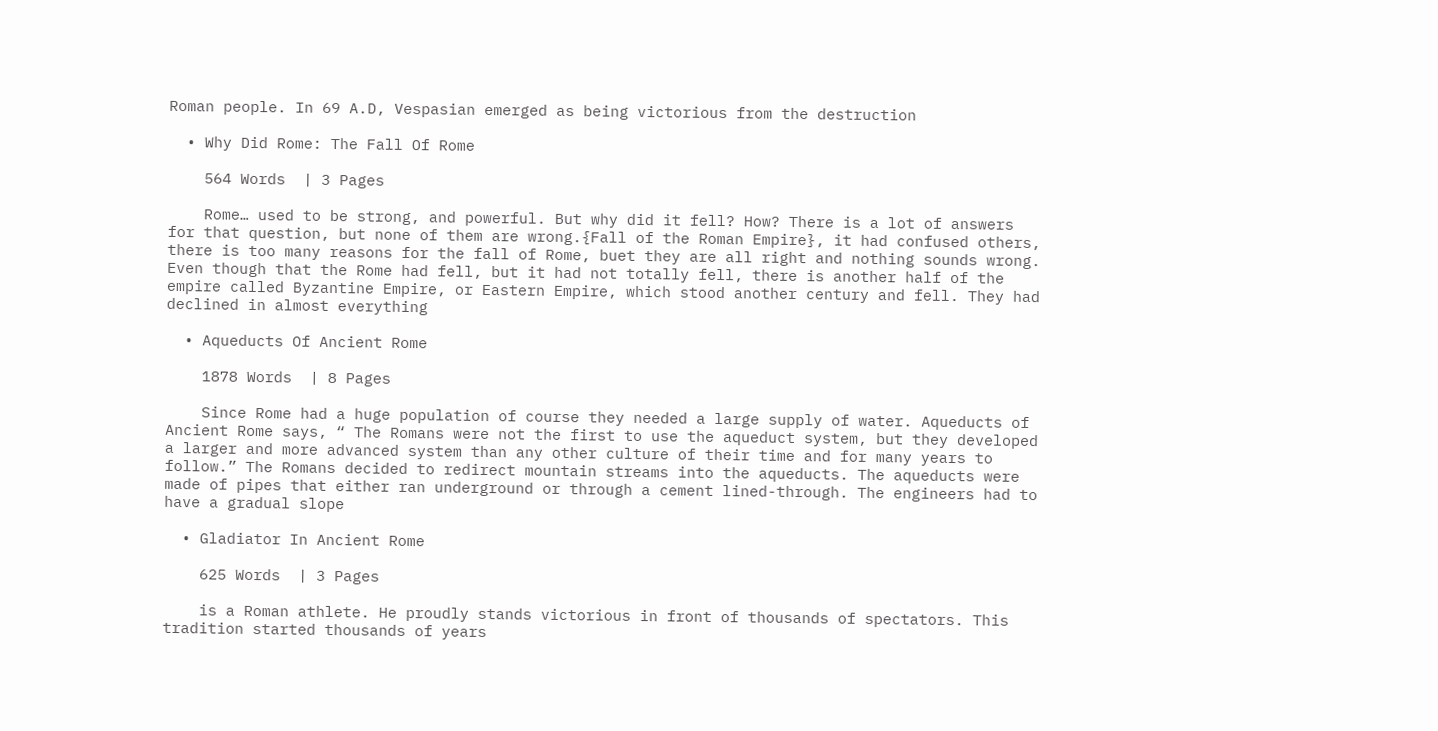Roman people. In 69 A.D, Vespasian emerged as being victorious from the destruction

  • Why Did Rome: The Fall Of Rome

    564 Words  | 3 Pages

    Rome… used to be strong, and powerful. But why did it fell? How? There is a lot of answers for that question, but none of them are wrong.{Fall of the Roman Empire}, it had confused others, there is too many reasons for the fall of Rome, buet they are all right and nothing sounds wrong. Even though that the Rome had fell, but it had not totally fell, there is another half of the empire called Byzantine Empire, or Eastern Empire, which stood another century and fell. They had declined in almost everything

  • Aqueducts Of Ancient Rome

    1878 Words  | 8 Pages

    Since Rome had a huge population of course they needed a large supply of water. Aqueducts of Ancient Rome says, “ The Romans were not the first to use the aqueduct system, but they developed a larger and more advanced system than any other culture of their time and for many years to follow.” The Romans decided to redirect mountain streams into the aqueducts. The aqueducts were made of pipes that either ran underground or through a cement lined-through. The engineers had to have a gradual slope

  • Gladiator In Ancient Rome

    625 Words  | 3 Pages

    is a Roman athlete. He proudly stands victorious in front of thousands of spectators. This tradition started thousands of years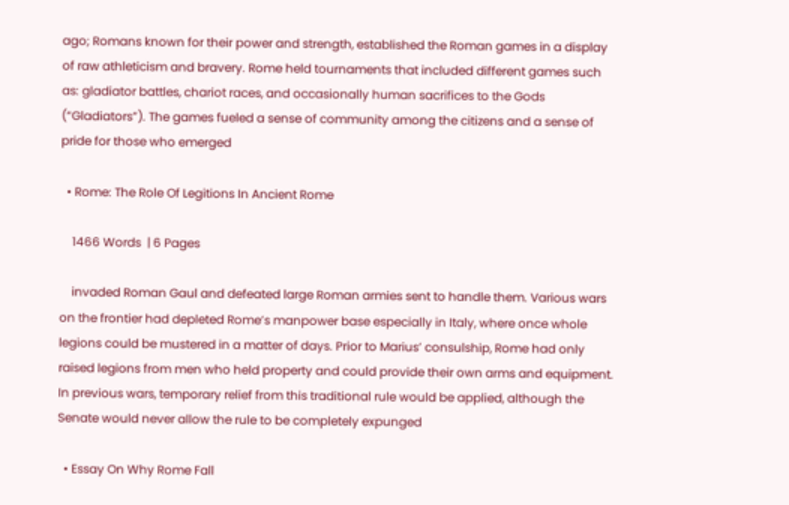ago; Romans known for their power and strength, established the Roman games in a display of raw athleticism and bravery. Rome held tournaments that included different games such as: gladiator battles, chariot races, and occasionally human sacrifices to the Gods (“Gladiators”). The games fueled a sense of community among the citizens and a sense of pride for those who emerged

  • Rome: The Role Of Legitions In Ancient Rome

    1466 Words  | 6 Pages

    invaded Roman Gaul and defeated large Roman armies sent to handle them. Various wars on the frontier had depleted Rome’s manpower base especially in Italy, where once whole legions could be mustered in a matter of days. Prior to Marius’ consulship, Rome had only raised legions from men who held property and could provide their own arms and equipment. In previous wars, temporary relief from this traditional rule would be applied, although the Senate would never allow the rule to be completely expunged

  • Essay On Why Rome Fall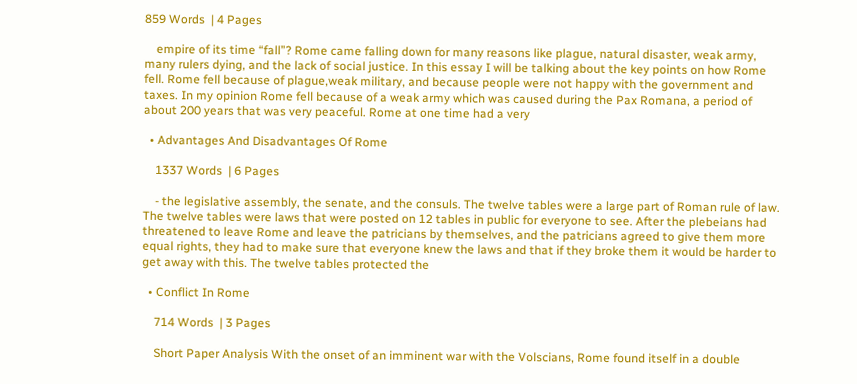859 Words  | 4 Pages

    empire of its time “fall”? Rome came falling down for many reasons like plague, natural disaster, weak army, many rulers dying, and the lack of social justice. In this essay I will be talking about the key points on how Rome fell. Rome fell because of plague,weak military, and because people were not happy with the government and taxes. In my opinion Rome fell because of a weak army which was caused during the Pax Romana, a period of about 200 years that was very peaceful. Rome at one time had a very

  • Advantages And Disadvantages Of Rome

    1337 Words  | 6 Pages

    - the legislative assembly, the senate, and the consuls. The twelve tables were a large part of Roman rule of law. The twelve tables were laws that were posted on 12 tables in public for everyone to see. After the plebeians had threatened to leave Rome and leave the patricians by themselves, and the patricians agreed to give them more equal rights, they had to make sure that everyone knew the laws and that if they broke them it would be harder to get away with this. The twelve tables protected the

  • Conflict In Rome

    714 Words  | 3 Pages

    Short Paper Analysis With the onset of an imminent war with the Volscians, Rome found itself in a double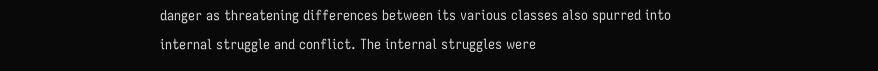danger as threatening differences between its various classes also spurred into internal struggle and conflict. The internal struggles were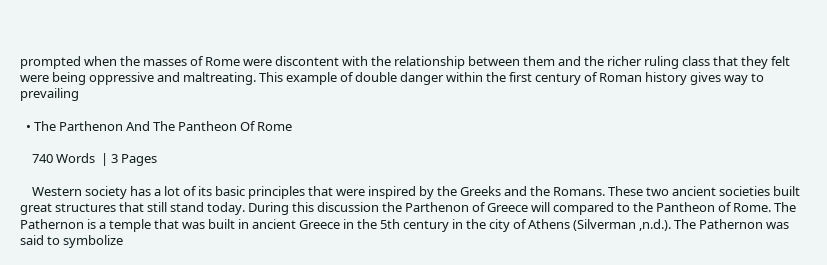prompted when the masses of Rome were discontent with the relationship between them and the richer ruling class that they felt were being oppressive and maltreating. This example of double danger within the first century of Roman history gives way to prevailing

  • The Parthenon And The Pantheon Of Rome

    740 Words  | 3 Pages

    Western society has a lot of its basic principles that were inspired by the Greeks and the Romans. These two ancient societies built great structures that still stand today. During this discussion the Parthenon of Greece will compared to the Pantheon of Rome. The Pathernon is a temple that was built in ancient Greece in the 5th century in the city of Athens (Silverman ,n.d.). The Pathernon was said to symbolize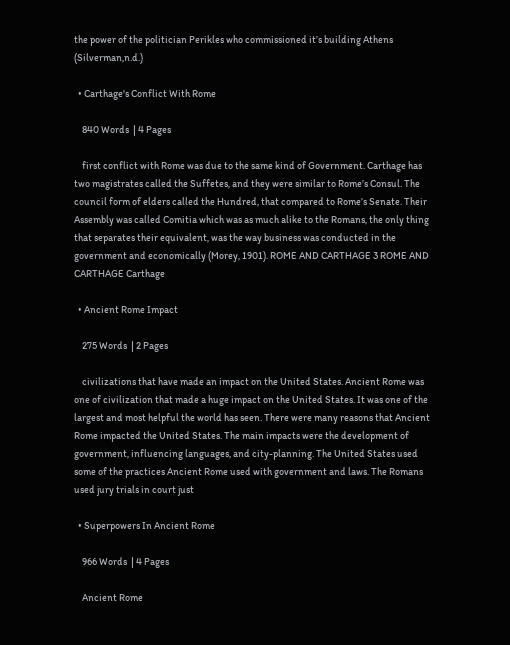the power of the politician Perikles who commissioned it’s building Athens (Silverman,n.d.)

  • Carthage's Conflict With Rome

    840 Words  | 4 Pages

    first conflict with Rome was due to the same kind of Government. Carthage has two magistrates called the Suffetes, and they were similar to Rome’s Consul. The council form of elders called the Hundred, that compared to Rome’s Senate. Their Assembly was called Comitia which was as much alike to the Romans, the only thing that separates their equivalent, was the way business was conducted in the government and economically (Morey, 1901). ROME AND CARTHAGE 3 ROME AND CARTHAGE Carthage

  • Ancient Rome Impact

    275 Words  | 2 Pages

    civilizations that have made an impact on the United States. Ancient Rome was one of civilization that made a huge impact on the United States. It was one of the largest and most helpful the world has seen. There were many reasons that Ancient Rome impacted the United States. The main impacts were the development of government, influencing languages, and city-planning. The United States used some of the practices Ancient Rome used with government and laws. The Romans used jury trials in court just

  • Superpowers In Ancient Rome

    966 Words  | 4 Pages

    Ancient Rome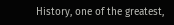History, one of the greatest,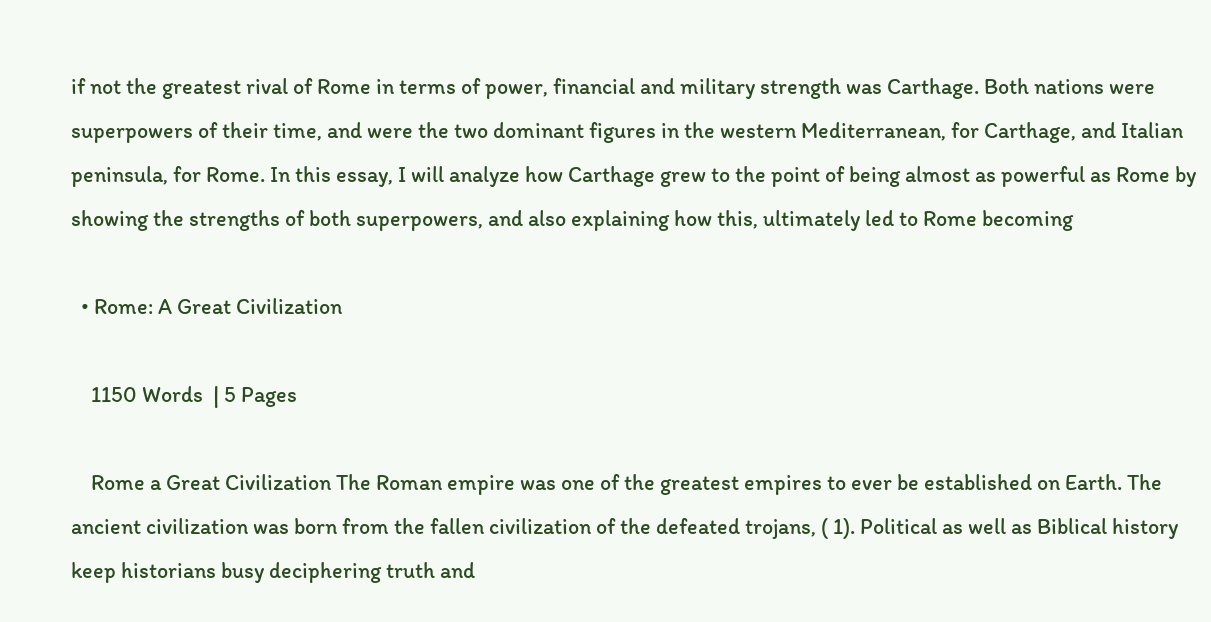if not the greatest rival of Rome in terms of power, financial and military strength was Carthage. Both nations were superpowers of their time, and were the two dominant figures in the western Mediterranean, for Carthage, and Italian peninsula, for Rome. In this essay, I will analyze how Carthage grew to the point of being almost as powerful as Rome by showing the strengths of both superpowers, and also explaining how this, ultimately led to Rome becoming

  • Rome: A Great Civilization

    1150 Words  | 5 Pages

    Rome a Great Civilization The Roman empire was one of the greatest empires to ever be established on Earth. The ancient civilization was born from the fallen civilization of the defeated trojans, ( 1). Political as well as Biblical history keep historians busy deciphering truth and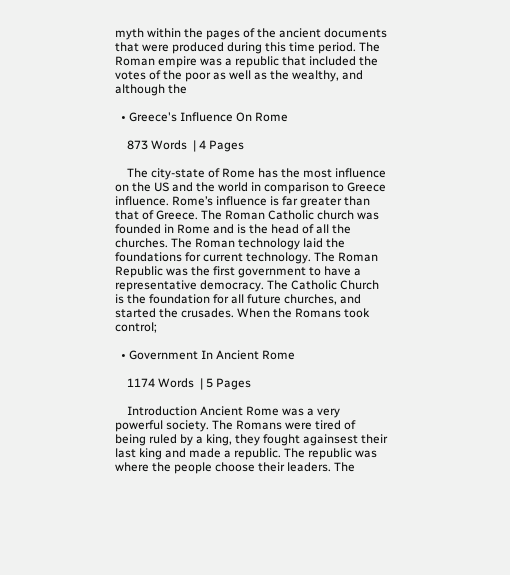myth within the pages of the ancient documents that were produced during this time period. The Roman empire was a republic that included the votes of the poor as well as the wealthy, and although the

  • Greece's Influence On Rome

    873 Words  | 4 Pages

    The city-state of Rome has the most influence on the US and the world in comparison to Greece influence. Rome’s influence is far greater than that of Greece. The Roman Catholic church was founded in Rome and is the head of all the churches. The Roman technology laid the foundations for current technology. The Roman Republic was the first government to have a representative democracy. The Catholic Church is the foundation for all future churches, and started the crusades. When the Romans took control;

  • Government In Ancient Rome

    1174 Words  | 5 Pages

    Introduction Ancient Rome was a very powerful society. The Romans were tired of being ruled by a king, they fought againsest their last king and made a republic. The republic was where the people choose their leaders. The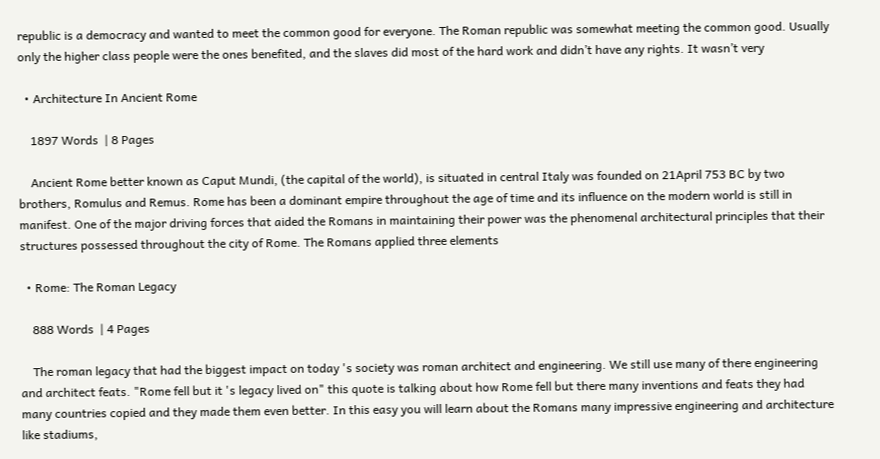republic is a democracy and wanted to meet the common good for everyone. The Roman republic was somewhat meeting the common good. Usually only the higher class people were the ones benefited, and the slaves did most of the hard work and didn’t have any rights. It wasn’t very

  • Architecture In Ancient Rome

    1897 Words  | 8 Pages

    Ancient Rome better known as Caput Mundi, (the capital of the world), is situated in central Italy was founded on 21April 753 BC by two brothers, Romulus and Remus. Rome has been a dominant empire throughout the age of time and its influence on the modern world is still in manifest. One of the major driving forces that aided the Romans in maintaining their power was the phenomenal architectural principles that their structures possessed throughout the city of Rome. The Romans applied three elements

  • Rome: The Roman Legacy

    888 Words  | 4 Pages

    The roman legacy that had the biggest impact on today 's society was roman architect and engineering. We still use many of there engineering and architect feats. "Rome fell but it 's legacy lived on" this quote is talking about how Rome fell but there many inventions and feats they had many countries copied and they made them even better. In this easy you will learn about the Romans many impressive engineering and architecture like stadiums,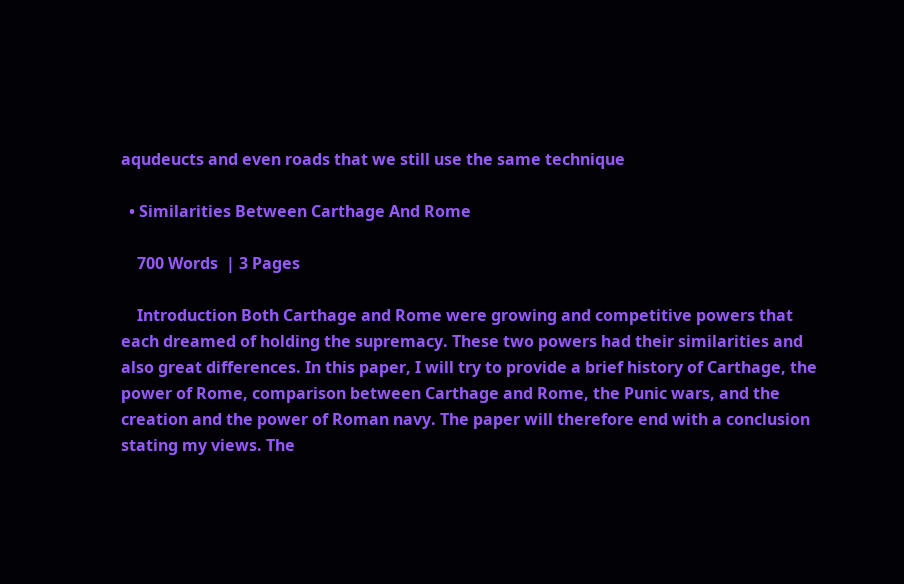aqudeucts and even roads that we still use the same technique

  • Similarities Between Carthage And Rome

    700 Words  | 3 Pages

    Introduction Both Carthage and Rome were growing and competitive powers that each dreamed of holding the supremacy. These two powers had their similarities and also great differences. In this paper, I will try to provide a brief history of Carthage, the power of Rome, comparison between Carthage and Rome, the Punic wars, and the creation and the power of Roman navy. The paper will therefore end with a conclusion stating my views. The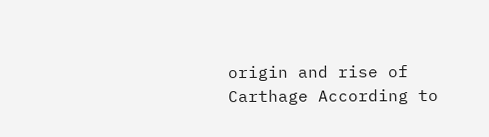origin and rise of Carthage According to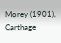Morey (1901), Carthage